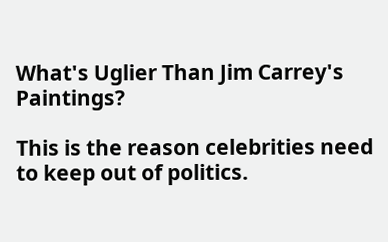What's Uglier Than Jim Carrey's Paintings?

This is the reason celebrities need to keep out of politics.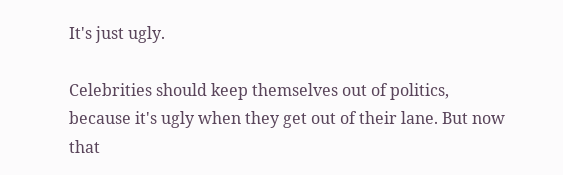It's just ugly.

Celebrities should keep themselves out of politics, because it's ugly when they get out of their lane. But now that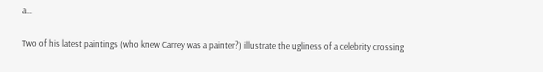a…

Two of his latest paintings (who knew Carrey was a painter?) illustrate the ugliness of a celebrity crossing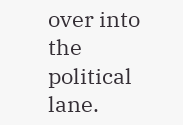over into the political lane.